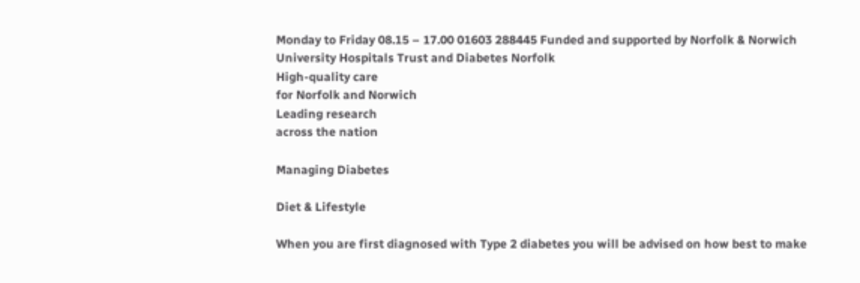Monday to Friday 08.15 – 17.00 01603 288445 Funded and supported by Norfolk & Norwich University Hospitals Trust and Diabetes Norfolk
High-quality care
for Norfolk and Norwich
Leading research
across the nation

Managing Diabetes

Diet & Lifestyle

When you are first diagnosed with Type 2 diabetes you will be advised on how best to make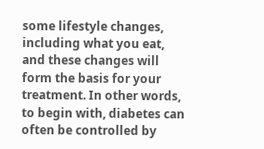some lifestyle changes, including what you eat, and these changes will form the basis for your treatment. In other words, to begin with, diabetes can often be controlled by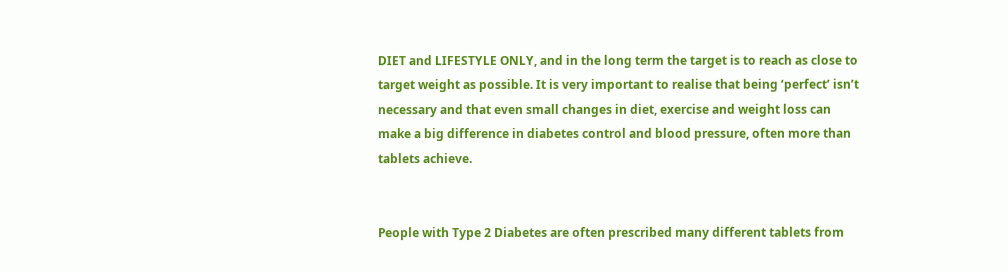DIET and LIFESTYLE ONLY, and in the long term the target is to reach as close to target weight as possible. It is very important to realise that being ‘perfect’ isn’t necessary and that even small changes in diet, exercise and weight loss can make a big difference in diabetes control and blood pressure, often more than tablets achieve.


People with Type 2 Diabetes are often prescribed many different tablets from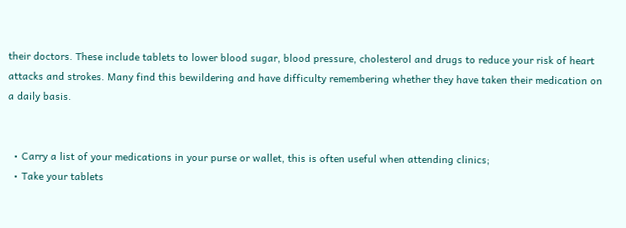their doctors. These include tablets to lower blood sugar, blood pressure, cholesterol and drugs to reduce your risk of heart attacks and strokes. Many find this bewildering and have difficulty remembering whether they have taken their medication on a daily basis.


  • Carry a list of your medications in your purse or wallet, this is often useful when attending clinics;
  • Take your tablets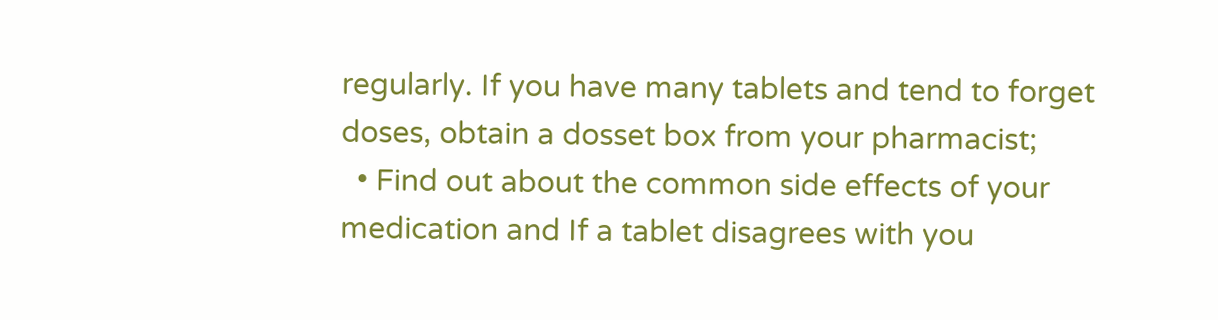regularly. If you have many tablets and tend to forget doses, obtain a dosset box from your pharmacist;
  • Find out about the common side effects of your medication and If a tablet disagrees with you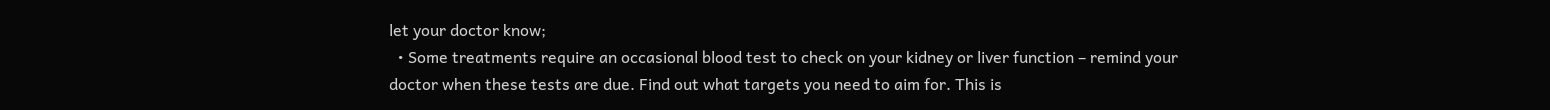let your doctor know;
  • Some treatments require an occasional blood test to check on your kidney or liver function – remind your doctor when these tests are due. Find out what targets you need to aim for. This is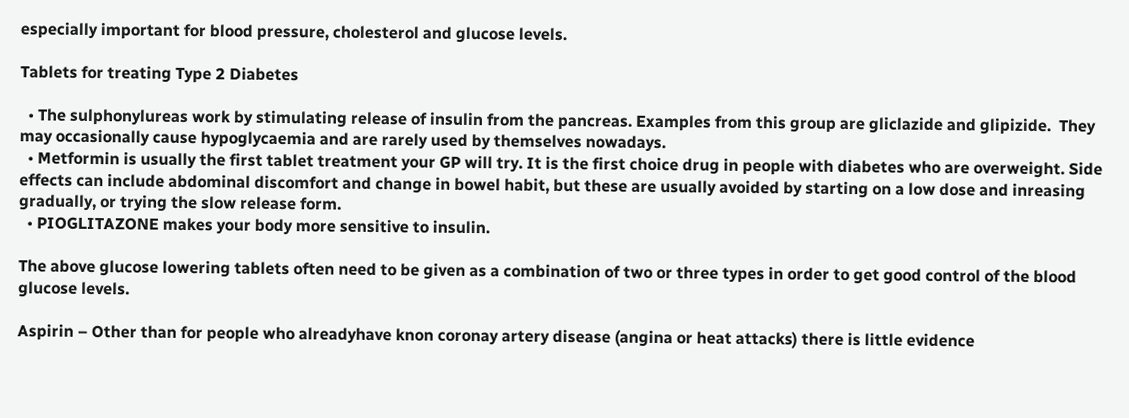especially important for blood pressure, cholesterol and glucose levels.

Tablets for treating Type 2 Diabetes

  • The sulphonylureas work by stimulating release of insulin from the pancreas. Examples from this group are gliclazide and glipizide.  They may occasionally cause hypoglycaemia and are rarely used by themselves nowadays.
  • Metformin is usually the first tablet treatment your GP will try. It is the first choice drug in people with diabetes who are overweight. Side effects can include abdominal discomfort and change in bowel habit, but these are usually avoided by starting on a low dose and inreasing gradually, or trying the slow release form.
  • PIOGLITAZONE makes your body more sensitive to insulin.

The above glucose lowering tablets often need to be given as a combination of two or three types in order to get good control of the blood glucose levels.

Aspirin – Other than for people who alreadyhave knon coronay artery disease (angina or heat attacks) there is little evidence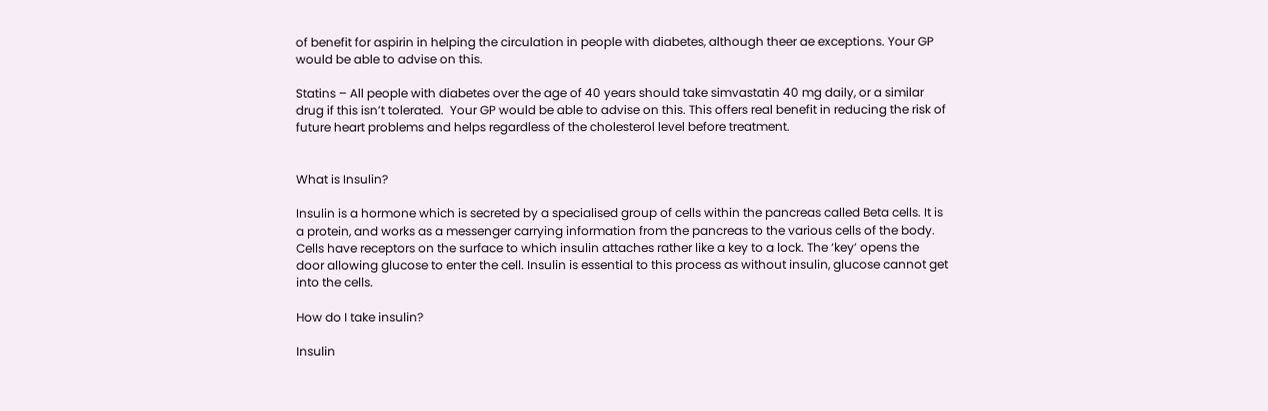of benefit for aspirin in helping the circulation in people with diabetes, although theer ae exceptions. Your GP would be able to advise on this.

Statins – All people with diabetes over the age of 40 years should take simvastatin 40 mg daily, or a similar drug if this isn’t tolerated.  Your GP would be able to advise on this. This offers real benefit in reducing the risk of future heart problems and helps regardless of the cholesterol level before treatment.


What is Insulin?

Insulin is a hormone which is secreted by a specialised group of cells within the pancreas called Beta cells. It is a protein, and works as a messenger carrying information from the pancreas to the various cells of the body. Cells have receptors on the surface to which insulin attaches rather like a key to a lock. The ‘key’ opens the door allowing glucose to enter the cell. Insulin is essential to this process as without insulin, glucose cannot get into the cells.

How do I take insulin?

Insulin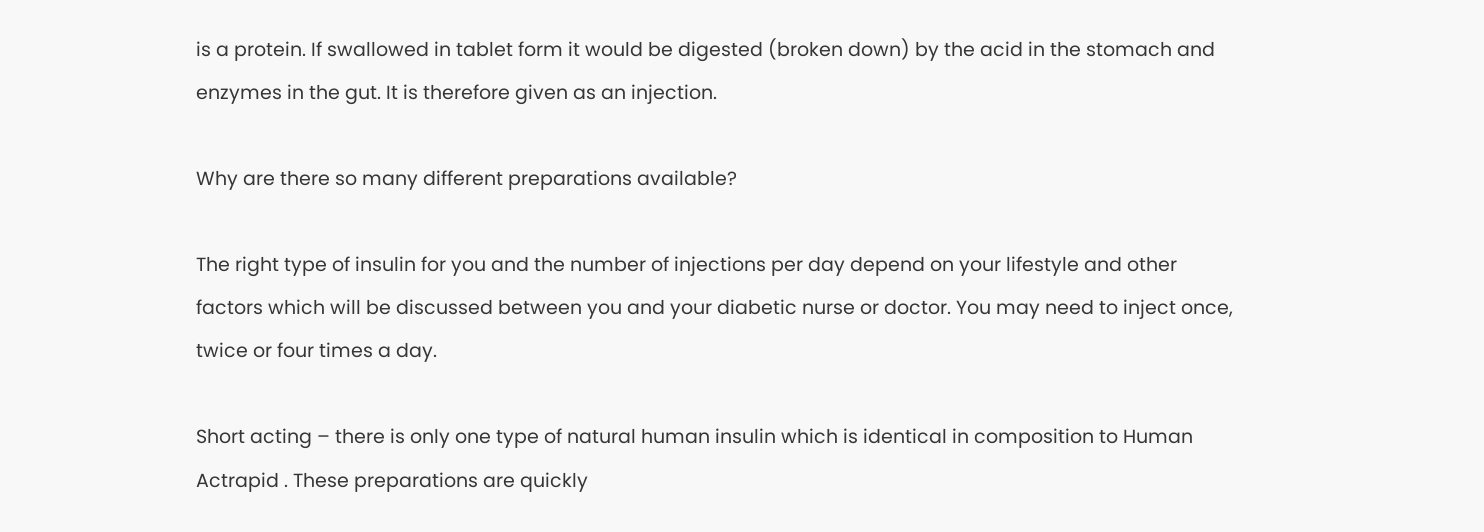is a protein. If swallowed in tablet form it would be digested (broken down) by the acid in the stomach and enzymes in the gut. It is therefore given as an injection.

Why are there so many different preparations available?

The right type of insulin for you and the number of injections per day depend on your lifestyle and other factors which will be discussed between you and your diabetic nurse or doctor. You may need to inject once, twice or four times a day.

Short acting – there is only one type of natural human insulin which is identical in composition to Human Actrapid . These preparations are quickly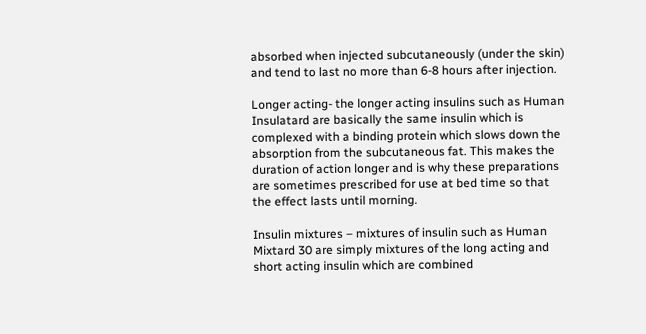absorbed when injected subcutaneously (under the skin) and tend to last no more than 6-8 hours after injection.

Longer acting- the longer acting insulins such as Human Insulatard are basically the same insulin which is complexed with a binding protein which slows down the absorption from the subcutaneous fat. This makes the duration of action longer and is why these preparations are sometimes prescribed for use at bed time so that the effect lasts until morning.

Insulin mixtures – mixtures of insulin such as Human Mixtard 30 are simply mixtures of the long acting and short acting insulin which are combined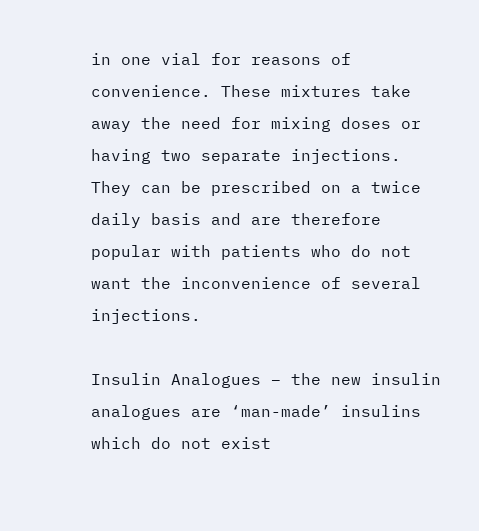in one vial for reasons of convenience. These mixtures take away the need for mixing doses or having two separate injections. They can be prescribed on a twice daily basis and are therefore popular with patients who do not want the inconvenience of several injections.

Insulin Analogues – the new insulin analogues are ‘man-made’ insulins which do not exist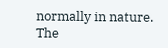normally in nature. The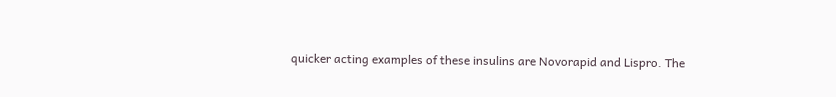quicker acting examples of these insulins are Novorapid and Lispro. The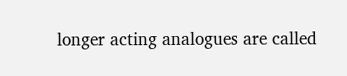longer acting analogues are called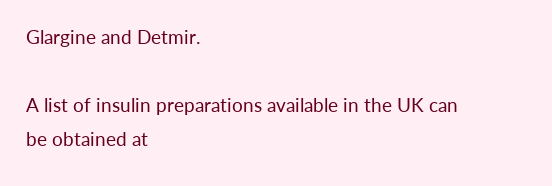Glargine and Detmir.

A list of insulin preparations available in the UK can be obtained at